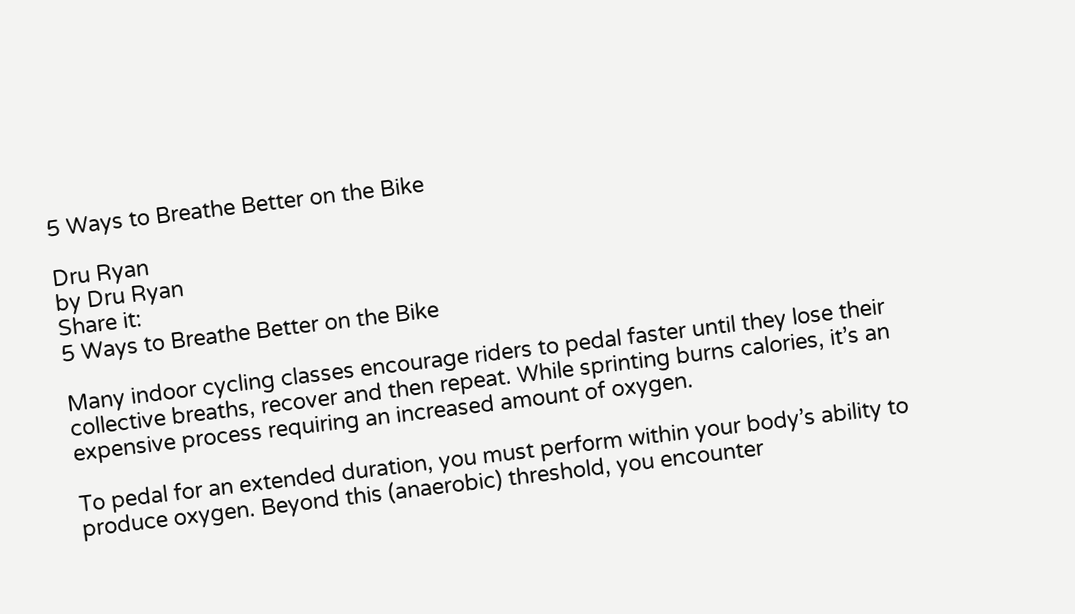5 Ways to Breathe Better on the Bike

Dru Ryan
by Dru Ryan
Share it:
5 Ways to Breathe Better on the Bike

Many indoor cycling classes encourage riders to pedal faster until they lose their collective breaths, recover and then repeat. While sprinting burns calories, it’s an expensive process requiring an increased amount of oxygen.

To pedal for an extended duration, you must perform within your body’s ability to produce oxygen. Beyond this (anaerobic) threshold, you encounter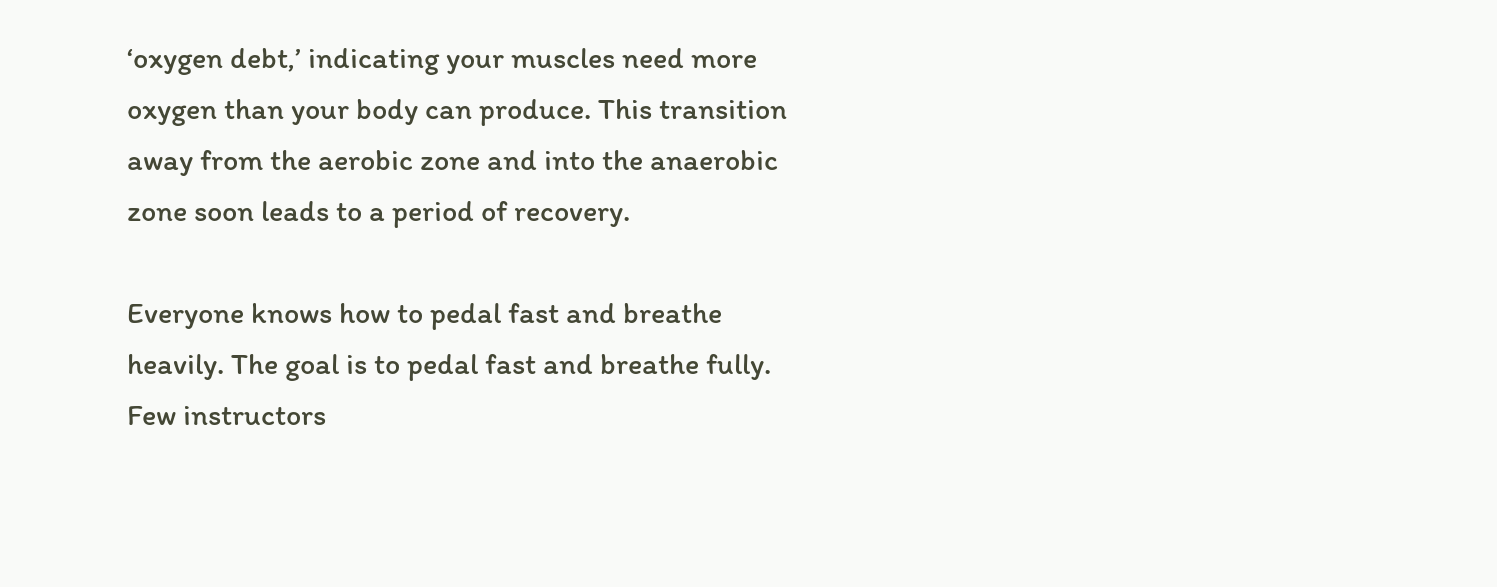‘oxygen debt,’ indicating your muscles need more oxygen than your body can produce. This transition away from the aerobic zone and into the anaerobic zone soon leads to a period of recovery.

Everyone knows how to pedal fast and breathe heavily. The goal is to pedal fast and breathe fully. Few instructors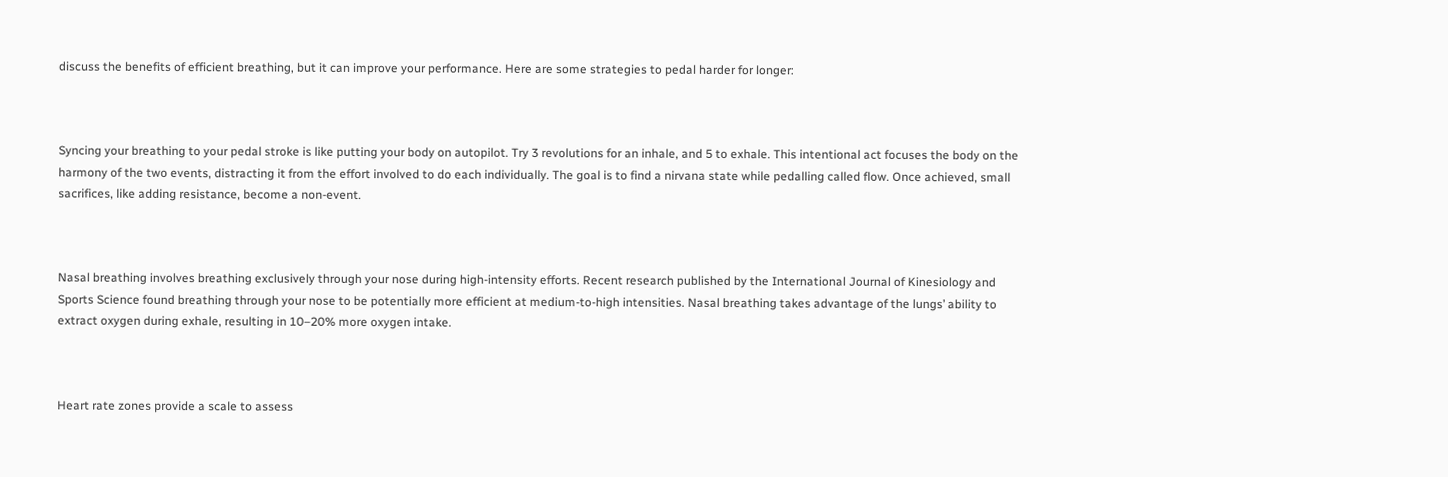discuss the benefits of efficient breathing, but it can improve your performance. Here are some strategies to pedal harder for longer:



Syncing your breathing to your pedal stroke is like putting your body on autopilot. Try 3 revolutions for an inhale, and 5 to exhale. This intentional act focuses the body on the harmony of the two events, distracting it from the effort involved to do each individually. The goal is to find a nirvana state while pedalling called flow. Once achieved, small sacrifices, like adding resistance, become a non-event.



Nasal breathing involves breathing exclusively through your nose during high-intensity efforts. Recent research published by the International Journal of Kinesiology and Sports Science found breathing through your nose to be potentially more efficient at medium-to-high intensities. Nasal breathing takes advantage of the lungs’ ability to extract oxygen during exhale, resulting in 10–20% more oxygen intake.



Heart rate zones provide a scale to assess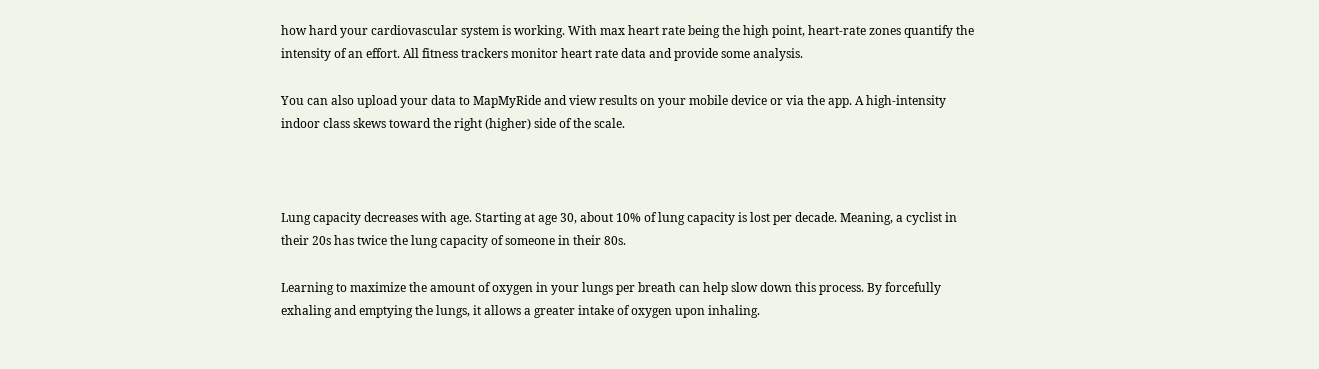how hard your cardiovascular system is working. With max heart rate being the high point, heart-rate zones quantify the intensity of an effort. All fitness trackers monitor heart rate data and provide some analysis.

You can also upload your data to MapMyRide and view results on your mobile device or via the app. A high-intensity indoor class skews toward the right (higher) side of the scale.



Lung capacity decreases with age. Starting at age 30, about 10% of lung capacity is lost per decade. Meaning, a cyclist in their 20s has twice the lung capacity of someone in their 80s.

Learning to maximize the amount of oxygen in your lungs per breath can help slow down this process. By forcefully exhaling and emptying the lungs, it allows a greater intake of oxygen upon inhaling.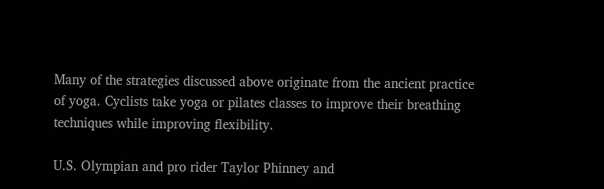Many of the strategies discussed above originate from the ancient practice of yoga. Cyclists take yoga or pilates classes to improve their breathing techniques while improving flexibility.

U.S. Olympian and pro rider Taylor Phinney and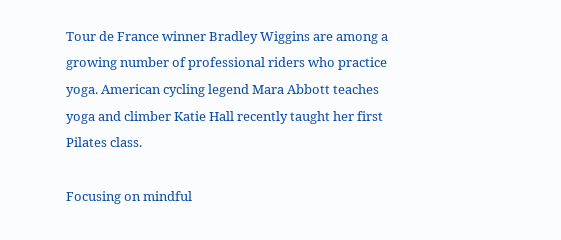Tour de France winner Bradley Wiggins are among a growing number of professional riders who practice yoga. American cycling legend Mara Abbott teaches yoga and climber Katie Hall recently taught her first Pilates class.

Focusing on mindful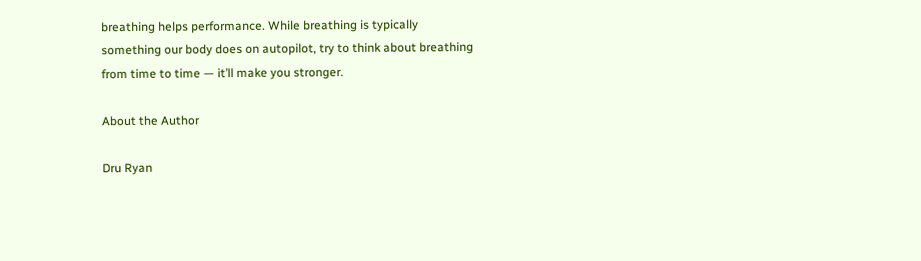breathing helps performance. While breathing is typically something our body does on autopilot, try to think about breathing from time to time — it’ll make you stronger.

About the Author

Dru Ryan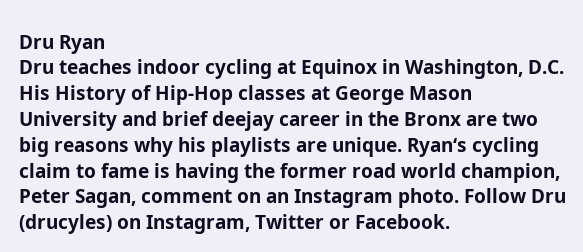Dru Ryan
Dru teaches indoor cycling at Equinox in Washington, D.C. His History of Hip-Hop classes at George Mason University and brief deejay career in the Bronx are two big reasons why his playlists are unique. Ryan‘s cycling claim to fame is having the former road world champion, Peter Sagan, comment on an Instagram photo. Follow Dru (drucyles) on Instagram, Twitter or Facebook.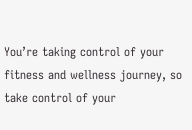You’re taking control of your fitness and wellness journey, so take control of your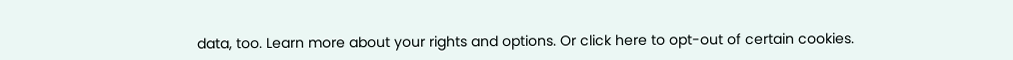data, too. Learn more about your rights and options. Or click here to opt-out of certain cookies.